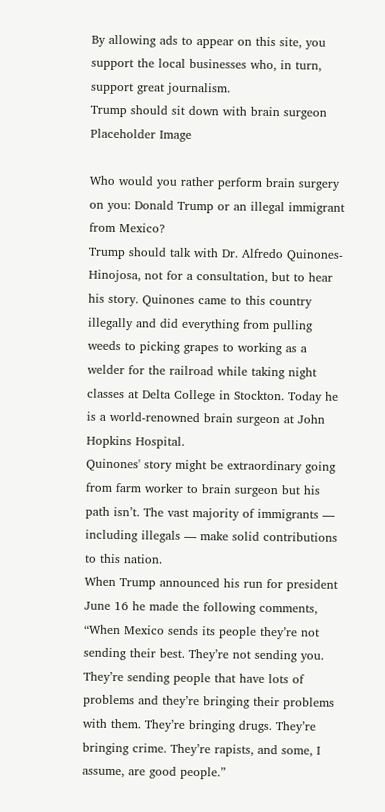By allowing ads to appear on this site, you support the local businesses who, in turn, support great journalism.
Trump should sit down with brain surgeon
Placeholder Image

Who would you rather perform brain surgery on you: Donald Trump or an illegal immigrant from Mexico?
Trump should talk with Dr. Alfredo Quinones-Hinojosa, not for a consultation, but to hear his story. Quinones came to this country illegally and did everything from pulling weeds to picking grapes to working as a welder for the railroad while taking night classes at Delta College in Stockton. Today he is a world-renowned brain surgeon at John Hopkins Hospital.
Quinones' story might be extraordinary going from farm worker to brain surgeon but his path isn’t. The vast majority of immigrants — including illegals — make solid contributions to this nation.
When Trump announced his run for president June 16 he made the following comments, “When Mexico sends its people they’re not sending their best. They’re not sending you. They’re sending people that have lots of problems and they’re bringing their problems with them. They’re bringing drugs. They’re bringing crime. They’re rapists, and some, I assume, are good people.”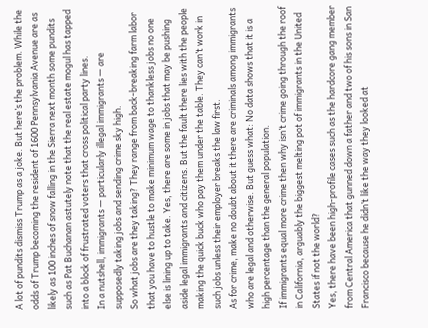A lot of pundits dismiss Trump as a joke. But here’s the problem. While the odds of Trump becoming the resident of 1600 Pennsylvania Avenue are as likely as 100 inches of snow falling in the Sierra next month some pundits such as Pat Buchanan astutely note that the real estate mogul has tapped into a block of frustrated voters that cross political party lines.
In a nutshell, immigrants — particularly illegal immigrants — are supposedly taking jobs and sending crime sky high.
So what jobs are they taking? They range from back-breaking farm labor that you have to hustle to make minimum wage to thankless jobs no one else is lining up to take. Yes, there are some in jobs that may be pushing aside legal immigrants and citizens. But the fault there lies with the people making the quick buck who pay them under the table. They can’t work in such jobs unless their employer breaks the law first.
As for crime, make no doubt about it there are criminals among immigrants who are legal and otherwise. But guess what: No data shows that it is a high percentage than the general population.
If immigrants equal more crime then why isn’t crime going through the roof in California, arguably the biggest melting pot of immigrants in the United States if not the world?
Yes, there have been high-profile cases such as the hardcore gang member from Central America that gunned down a father and two of his sons in San Francisco because he didn’t like the way they looked at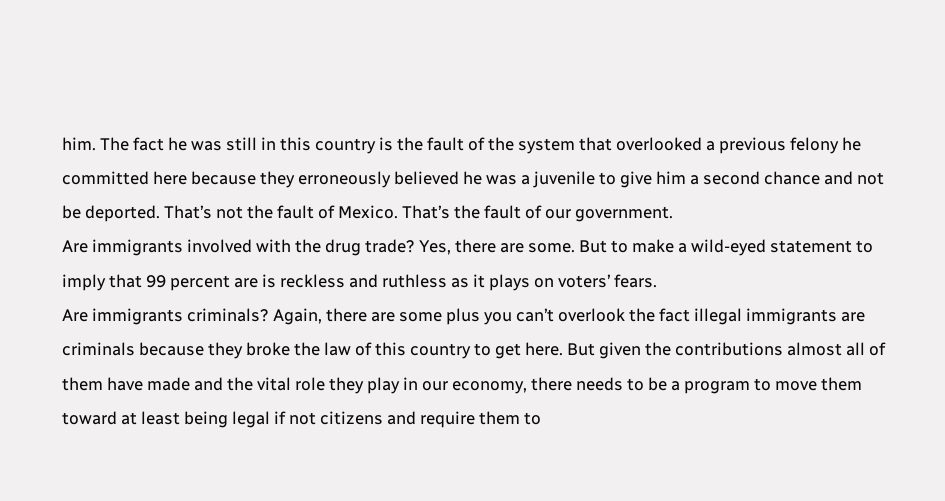him. The fact he was still in this country is the fault of the system that overlooked a previous felony he committed here because they erroneously believed he was a juvenile to give him a second chance and not be deported. That’s not the fault of Mexico. That’s the fault of our government.
Are immigrants involved with the drug trade? Yes, there are some. But to make a wild-eyed statement to imply that 99 percent are is reckless and ruthless as it plays on voters’ fears.
Are immigrants criminals? Again, there are some plus you can’t overlook the fact illegal immigrants are criminals because they broke the law of this country to get here. But given the contributions almost all of them have made and the vital role they play in our economy, there needs to be a program to move them toward at least being legal if not citizens and require them to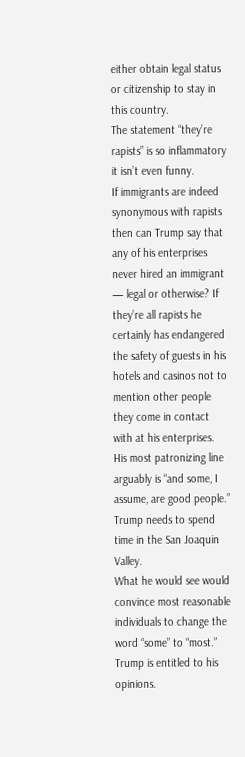either obtain legal status or citizenship to stay in this country.
The statement “they’re rapists” is so inflammatory it isn’t even funny.
If immigrants are indeed synonymous with rapists then can Trump say that any of his enterprises never hired an immigrant — legal or otherwise? If they’re all rapists he certainly has endangered the safety of guests in his hotels and casinos not to mention other people they come in contact with at his enterprises.
His most patronizing line arguably is “and some, I assume, are good people.”
Trump needs to spend time in the San Joaquin Valley.
What he would see would convince most reasonable individuals to change the word “some” to “most.”
Trump is entitled to his opinions.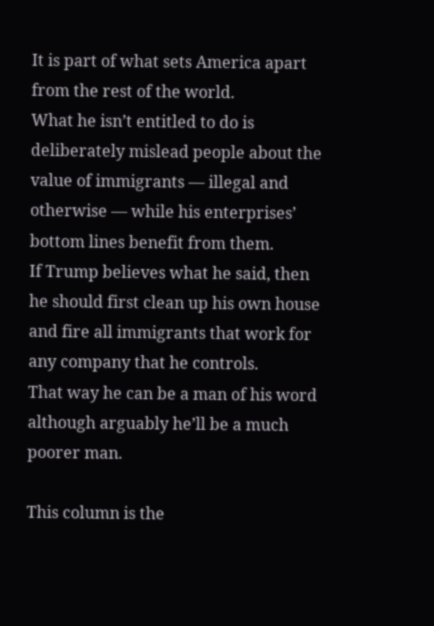It is part of what sets America apart from the rest of the world.
What he isn’t entitled to do is deliberately mislead people about the value of immigrants — illegal and otherwise — while his enterprises’ bottom lines benefit from them.
If Trump believes what he said, then he should first clean up his own house and fire all immigrants that work for any company that he controls.
That way he can be a man of his word although arguably he’ll be a much poorer man.

This column is the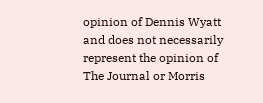opinion of Dennis Wyatt and does not necessarily represent the opinion of The Journal or Morris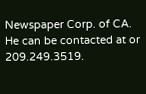Newspaper Corp. of CA.  He can be contacted at or 209.249.3519.